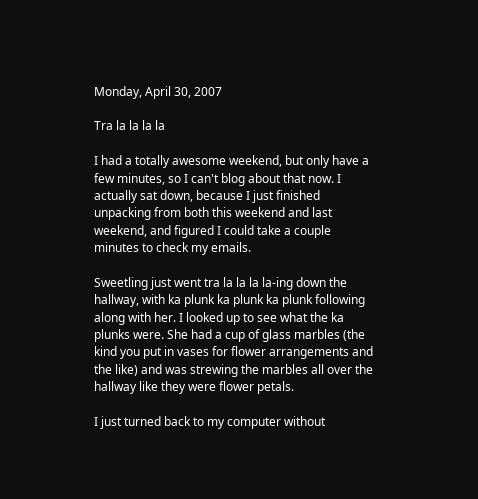Monday, April 30, 2007

Tra la la la la

I had a totally awesome weekend, but only have a few minutes, so I can't blog about that now. I actually sat down, because I just finished unpacking from both this weekend and last weekend, and figured I could take a couple minutes to check my emails.

Sweetling just went tra la la la la-ing down the hallway, with ka plunk ka plunk ka plunk following along with her. I looked up to see what the ka plunks were. She had a cup of glass marbles (the kind you put in vases for flower arrangements and the like) and was strewing the marbles all over the hallway like they were flower petals.

I just turned back to my computer without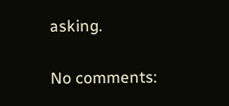asking.

No comments: